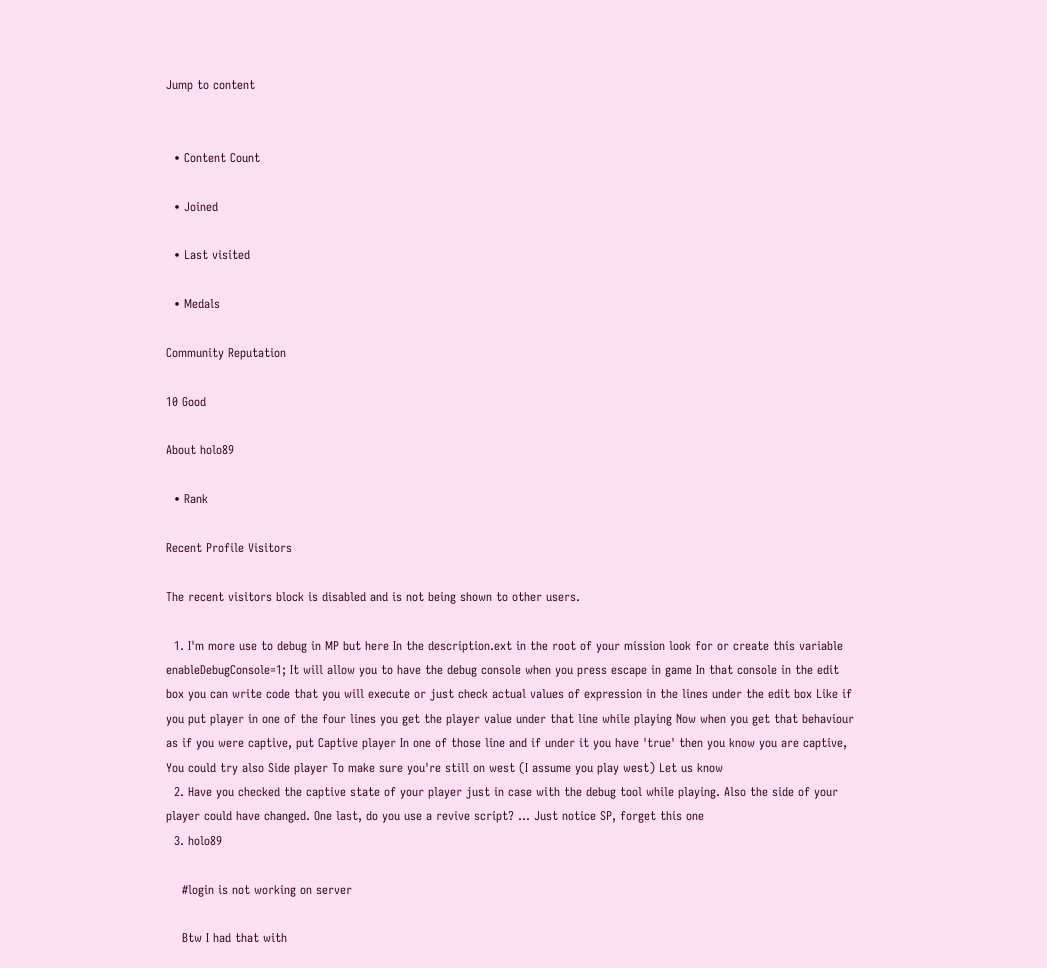Jump to content


  • Content Count

  • Joined

  • Last visited

  • Medals

Community Reputation

10 Good

About holo89

  • Rank

Recent Profile Visitors

The recent visitors block is disabled and is not being shown to other users.

  1. I'm more use to debug in MP but here In the description.ext in the root of your mission look for or create this variable enableDebugConsole=1; It will allow you to have the debug console when you press escape in game In that console in the edit box you can write code that you will execute or just check actual values of expression in the lines under the edit box Like if you put player in one of the four lines you get the player value under that line while playing Now when you get that behaviour as if you were captive, put Captive player In one of those line and if under it you have 'true' then you know you are captive, You could try also Side player To make sure you're still on west (I assume you play west) Let us know
  2. Have you checked the captive state of your player just in case with the debug tool while playing. Also the side of your player could have changed. One last, do you use a revive script? ... Just notice SP, forget this one
  3. holo89

    #login is not working on server

    Btw I had that with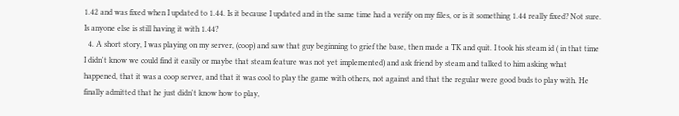1.42 and was fixed when I updated to 1.44. Is it because I updated and in the same time had a verify on my files, or is it something 1.44 really fixed? Not sure. Is anyone else is still having it with 1.44?
  4. A short story, I was playing on my server, (coop) and saw that guy beginning to grief the base, then made a TK and quit. I took his steam id ( in that time I didn't know we could find it easily or maybe that steam feature was not yet implemented) and ask friend by steam and talked to him asking what happened, that it was a coop server, and that it was cool to play the game with others, not against and that the regular were good buds to play with. He finally admitted that he just didn't know how to play,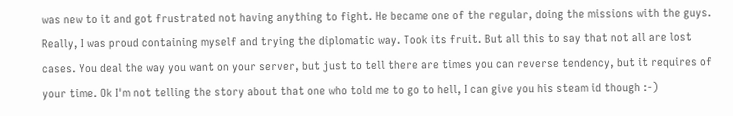was new to it and got frustrated not having anything to fight. He became one of the regular, doing the missions with the guys. Really, I was proud containing myself and trying the diplomatic way. Took its fruit. But all this to say that not all are lost cases. You deal the way you want on your server, but just to tell there are times you can reverse tendency, but it requires of your time. Ok I'm not telling the story about that one who told me to go to hell, I can give you his steam id though :-)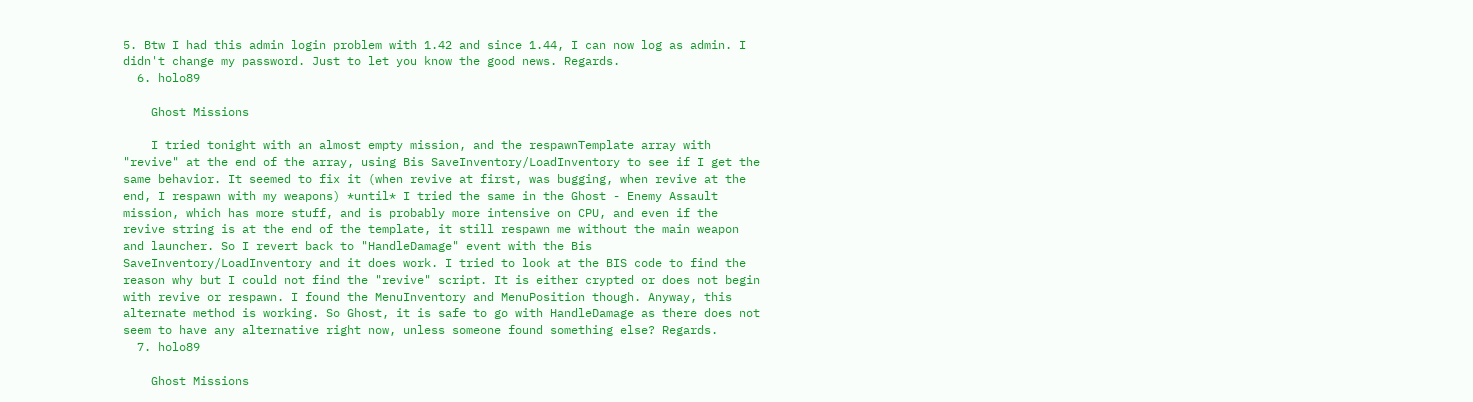5. Btw I had this admin login problem with 1.42 and since 1.44, I can now log as admin. I didn't change my password. Just to let you know the good news. Regards.
  6. holo89

    Ghost Missions

    I tried tonight with an almost empty mission, and the respawnTemplate array with "revive" at the end of the array, using Bis SaveInventory/LoadInventory to see if I get the same behavior. It seemed to fix it (when revive at first, was bugging, when revive at the end, I respawn with my weapons) *until* I tried the same in the Ghost - Enemy Assault mission, which has more stuff, and is probably more intensive on CPU, and even if the revive string is at the end of the template, it still respawn me without the main weapon and launcher. So I revert back to "HandleDamage" event with the Bis SaveInventory/LoadInventory and it does work. I tried to look at the BIS code to find the reason why but I could not find the "revive" script. It is either crypted or does not begin with revive or respawn. I found the MenuInventory and MenuPosition though. Anyway, this alternate method is working. So Ghost, it is safe to go with HandleDamage as there does not seem to have any alternative right now, unless someone found something else? Regards.
  7. holo89

    Ghost Missions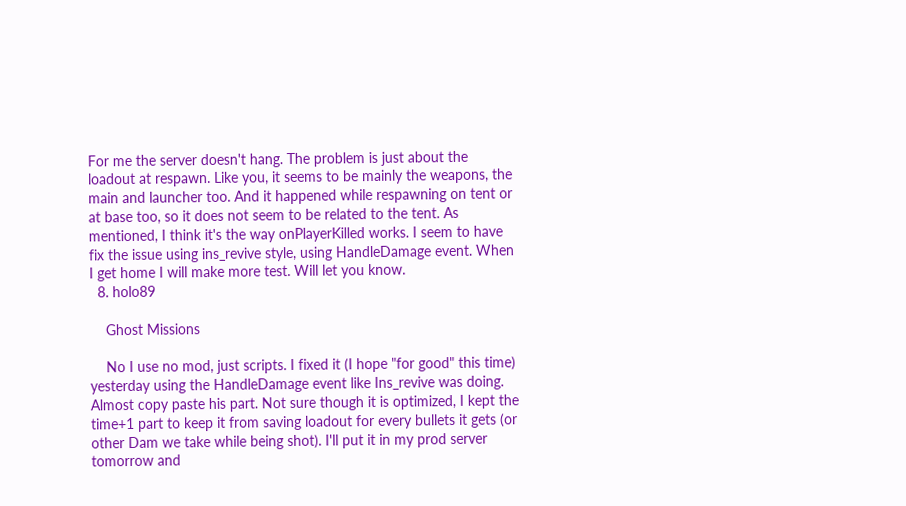For me the server doesn't hang. The problem is just about the loadout at respawn. Like you, it seems to be mainly the weapons, the main and launcher too. And it happened while respawning on tent or at base too, so it does not seem to be related to the tent. As mentioned, I think it's the way onPlayerKilled works. I seem to have fix the issue using ins_revive style, using HandleDamage event. When I get home I will make more test. Will let you know.
  8. holo89

    Ghost Missions

    No I use no mod, just scripts. I fixed it (I hope "for good" this time) yesterday using the HandleDamage event like Ins_revive was doing. Almost copy paste his part. Not sure though it is optimized, I kept the time+1 part to keep it from saving loadout for every bullets it gets (or other Dam we take while being shot). I'll put it in my prod server tomorrow and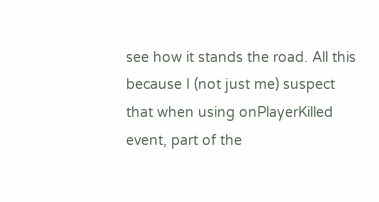see how it stands the road. All this because I (not just me) suspect that when using onPlayerKilled event, part of the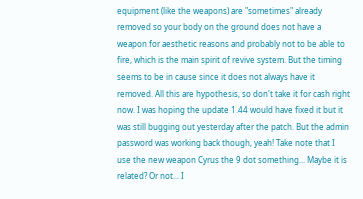equipment (like the weapons) are "sometimes" already removed so your body on the ground does not have a weapon for aesthetic reasons and probably not to be able to fire, which is the main spirit of revive system. But the timing seems to be in cause since it does not always have it removed. All this are hypothesis, so don't take it for cash right now. I was hoping the update 1.44 would have fixed it but it was still bugging out yesterday after the patch. But the admin password was working back though, yeah! Take note that I use the new weapon Cyrus the 9 dot something... Maybe it is related? Or not... I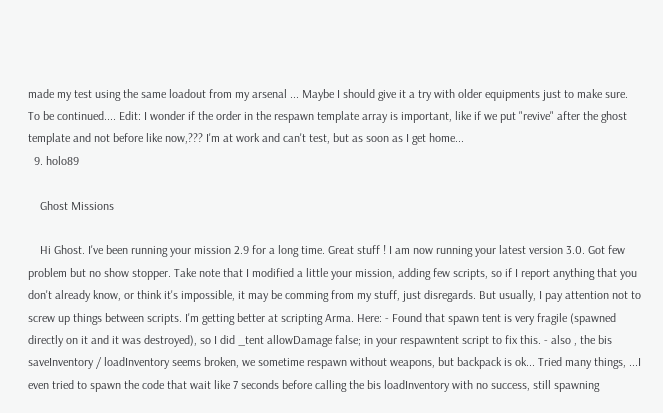made my test using the same loadout from my arsenal ... Maybe I should give it a try with older equipments just to make sure. To be continued.... Edit: I wonder if the order in the respawn template array is important, like if we put "revive" after the ghost template and not before like now,??? I'm at work and can't test, but as soon as I get home...
  9. holo89

    Ghost Missions

    Hi Ghost. I've been running your mission 2.9 for a long time. Great stuff ! I am now running your latest version 3.0. Got few problem but no show stopper. Take note that I modified a little your mission, adding few scripts, so if I report anything that you don't already know, or think it's impossible, it may be comming from my stuff, just disregards. But usually, I pay attention not to screw up things between scripts. I'm getting better at scripting Arma. Here: - Found that spawn tent is very fragile (spawned directly on it and it was destroyed), so I did _tent allowDamage false; in your respawntent script to fix this. - also , the bis saveInventory / loadInventory seems broken, we sometime respawn without weapons, but backpack is ok... Tried many things, ...I even tried to spawn the code that wait like 7 seconds before calling the bis loadInventory with no success, still spawning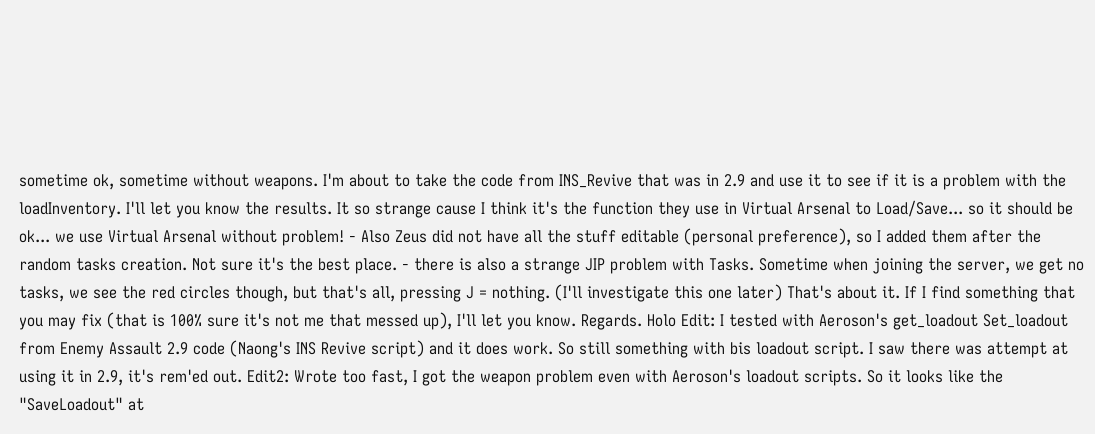sometime ok, sometime without weapons. I'm about to take the code from INS_Revive that was in 2.9 and use it to see if it is a problem with the loadInventory. I'll let you know the results. It so strange cause I think it's the function they use in Virtual Arsenal to Load/Save... so it should be ok... we use Virtual Arsenal without problem! - Also Zeus did not have all the stuff editable (personal preference), so I added them after the random tasks creation. Not sure it's the best place. - there is also a strange JIP problem with Tasks. Sometime when joining the server, we get no tasks, we see the red circles though, but that's all, pressing J = nothing. (I'll investigate this one later) That's about it. If I find something that you may fix (that is 100% sure it's not me that messed up), I'll let you know. Regards. Holo Edit: I tested with Aeroson's get_loadout Set_loadout from Enemy Assault 2.9 code (Naong's INS Revive script) and it does work. So still something with bis loadout script. I saw there was attempt at using it in 2.9, it's rem'ed out. Edit2: Wrote too fast, I got the weapon problem even with Aeroson's loadout scripts. So it looks like the "SaveLoadout" at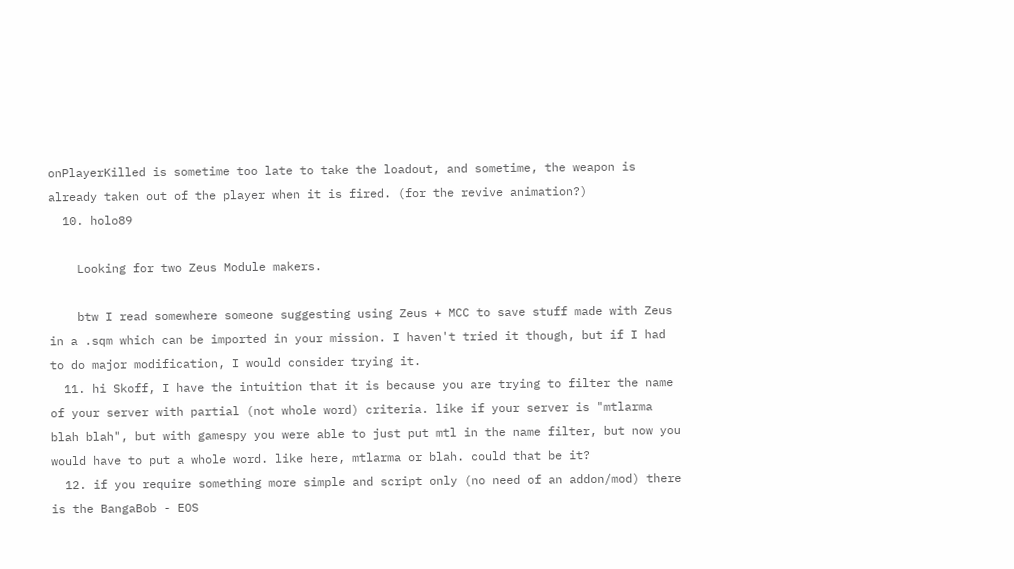onPlayerKilled is sometime too late to take the loadout, and sometime, the weapon is already taken out of the player when it is fired. (for the revive animation?)
  10. holo89

    Looking for two Zeus Module makers.

    btw I read somewhere someone suggesting using Zeus + MCC to save stuff made with Zeus in a .sqm which can be imported in your mission. I haven't tried it though, but if I had to do major modification, I would consider trying it.
  11. hi Skoff, I have the intuition that it is because you are trying to filter the name of your server with partial (not whole word) criteria. like if your server is "mtlarma blah blah", but with gamespy you were able to just put mtl in the name filter, but now you would have to put a whole word. like here, mtlarma or blah. could that be it?
  12. if you require something more simple and script only (no need of an addon/mod) there is the BangaBob - EOS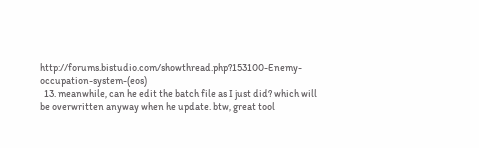http://forums.bistudio.com/showthread.php?153100-Enemy-occupation-system-(eos)
  13. meanwhile, can he edit the batch file as I just did? which will be overwritten anyway when he update. btw, great tool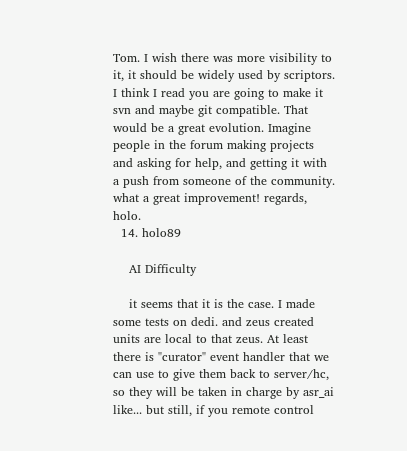Tom. I wish there was more visibility to it, it should be widely used by scriptors. I think I read you are going to make it svn and maybe git compatible. That would be a great evolution. Imagine people in the forum making projects and asking for help, and getting it with a push from someone of the community. what a great improvement! regards, holo.
  14. holo89

    AI Difficulty

    it seems that it is the case. I made some tests on dedi. and zeus created units are local to that zeus. At least there is "curator" event handler that we can use to give them back to server/hc, so they will be taken in charge by asr_ai like... but still, if you remote control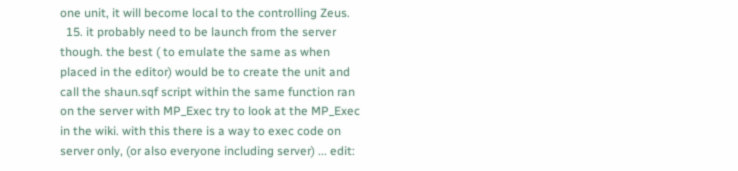one unit, it will become local to the controlling Zeus.
  15. it probably need to be launch from the server though. the best ( to emulate the same as when placed in the editor) would be to create the unit and call the shaun.sqf script within the same function ran on the server with MP_Exec try to look at the MP_Exec in the wiki. with this there is a way to exec code on server only, (or also everyone including server) ... edit: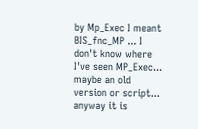by Mp_Exec I meant BIS_fnc_MP ... I don't know where I've seen MP_Exec... maybe an old version or script... anyway it is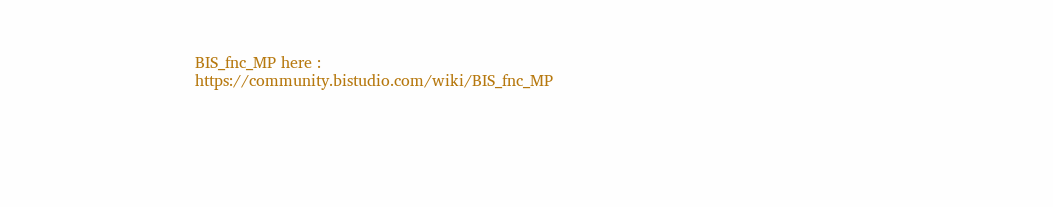BIS_fnc_MP here : https://community.bistudio.com/wiki/BIS_fnc_MP